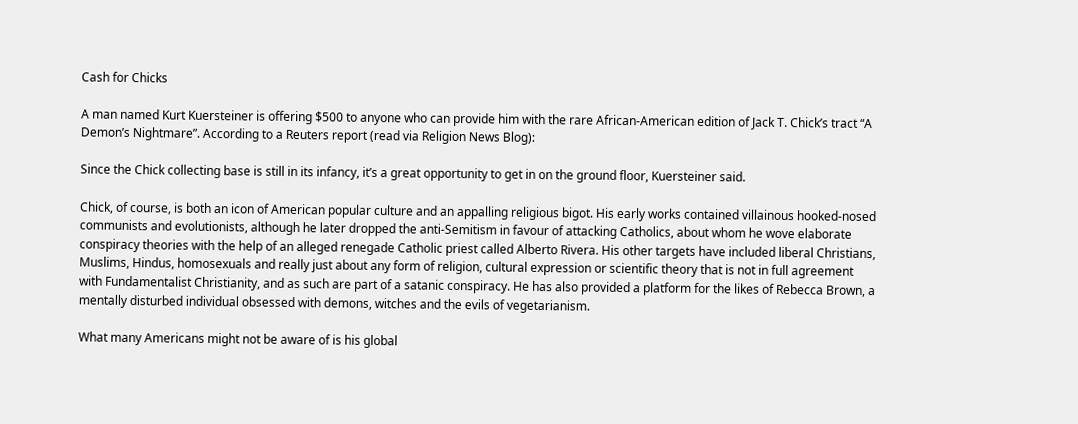Cash for Chicks

A man named Kurt Kuersteiner is offering $500 to anyone who can provide him with the rare African-American edition of Jack T. Chick’s tract “A Demon’s Nightmare”. According to a Reuters report (read via Religion News Blog):

Since the Chick collecting base is still in its infancy, it’s a great opportunity to get in on the ground floor, Kuersteiner said.

Chick, of course, is both an icon of American popular culture and an appalling religious bigot. His early works contained villainous hooked-nosed communists and evolutionists, although he later dropped the anti-Semitism in favour of attacking Catholics, about whom he wove elaborate conspiracy theories with the help of an alleged renegade Catholic priest called Alberto Rivera. His other targets have included liberal Christians, Muslims, Hindus, homosexuals and really just about any form of religion, cultural expression or scientific theory that is not in full agreement with Fundamentalist Christianity, and as such are part of a satanic conspiracy. He has also provided a platform for the likes of Rebecca Brown, a mentally disturbed individual obsessed with demons, witches and the evils of vegetarianism.

What many Americans might not be aware of is his global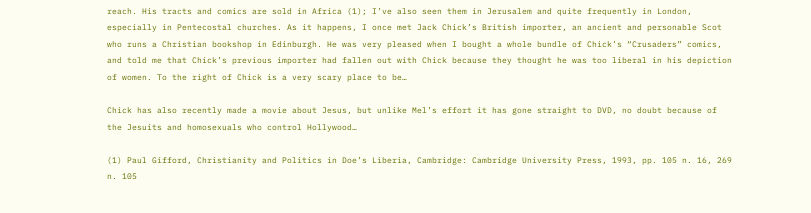reach. His tracts and comics are sold in Africa (1); I’ve also seen them in Jerusalem and quite frequently in London, especially in Pentecostal churches. As it happens, I once met Jack Chick’s British importer, an ancient and personable Scot who runs a Christian bookshop in Edinburgh. He was very pleased when I bought a whole bundle of Chick’s “Crusaders” comics, and told me that Chick’s previous importer had fallen out with Chick because they thought he was too liberal in his depiction of women. To the right of Chick is a very scary place to be…

Chick has also recently made a movie about Jesus, but unlike Mel’s effort it has gone straight to DVD, no doubt because of the Jesuits and homosexuals who control Hollywood…

(1) Paul Gifford, Christianity and Politics in Doe’s Liberia, Cambridge: Cambridge University Press, 1993, pp. 105 n. 16, 269 n. 105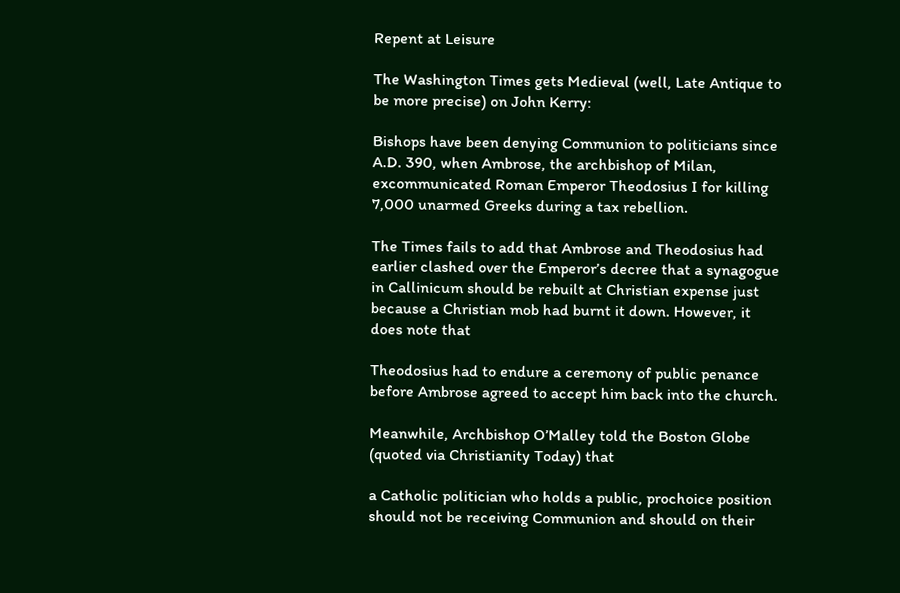Repent at Leisure

The Washington Times gets Medieval (well, Late Antique to be more precise) on John Kerry:

Bishops have been denying Communion to politicians since A.D. 390, when Ambrose, the archbishop of Milan, excommunicated Roman Emperor Theodosius I for killing 7,000 unarmed Greeks during a tax rebellion.

The Times fails to add that Ambrose and Theodosius had earlier clashed over the Emperor’s decree that a synagogue in Callinicum should be rebuilt at Christian expense just because a Christian mob had burnt it down. However, it does note that

Theodosius had to endure a ceremony of public penance before Ambrose agreed to accept him back into the church.

Meanwhile, Archbishop O’Malley told the Boston Globe (quoted via Christianity Today) that

a Catholic politician who holds a public, prochoice position should not be receiving Communion and should on their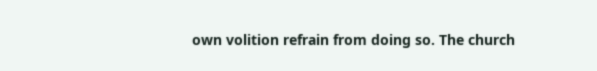own volition refrain from doing so. The church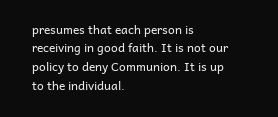presumes that each person is receiving in good faith. It is not our policy to deny Communion. It is up to the individual.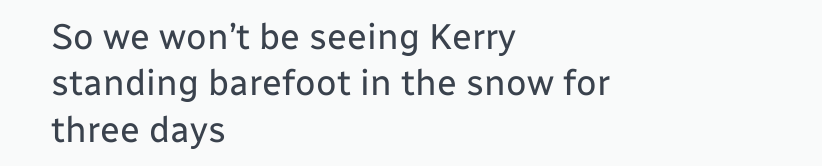So we won’t be seeing Kerry standing barefoot in the snow for three days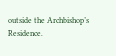outside the Archbishop’s Residence.